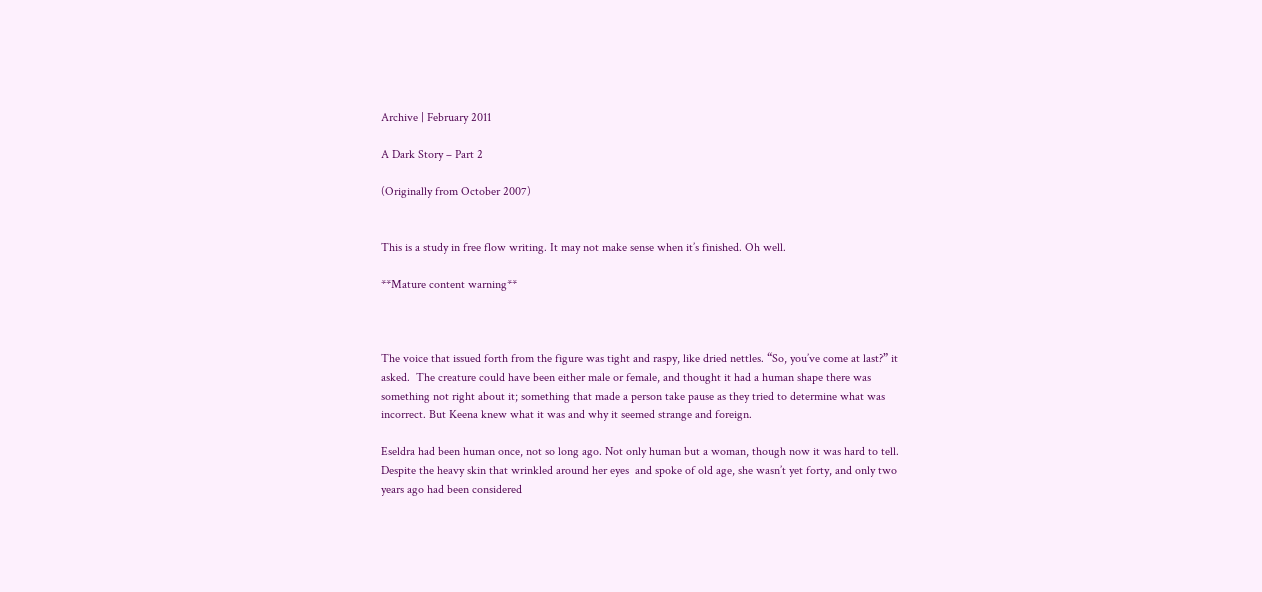Archive | February 2011

A Dark Story – Part 2

(Originally from October 2007)


This is a study in free flow writing. It may not make sense when it’s finished. Oh well.

**Mature content warning**



The voice that issued forth from the figure was tight and raspy, like dried nettles. “So, you’ve come at last?” it asked.  The creature could have been either male or female, and thought it had a human shape there was something not right about it; something that made a person take pause as they tried to determine what was  incorrect. But Keena knew what it was and why it seemed strange and foreign.

Eseldra had been human once, not so long ago. Not only human but a woman, though now it was hard to tell.  Despite the heavy skin that wrinkled around her eyes  and spoke of old age, she wasn’t yet forty, and only two years ago had been considered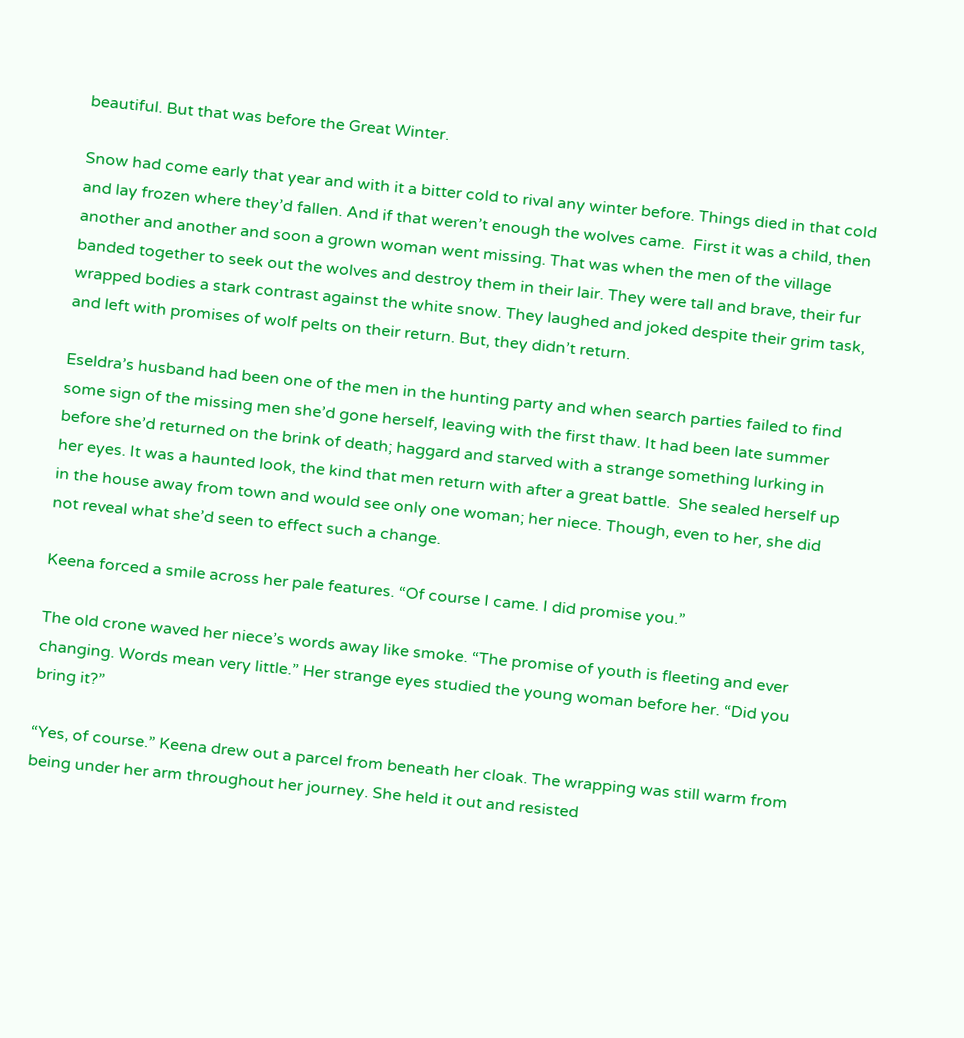beautiful. But that was before the Great Winter.

Snow had come early that year and with it a bitter cold to rival any winter before. Things died in that cold and lay frozen where they’d fallen. And if that weren’t enough the wolves came.  First it was a child, then another and another and soon a grown woman went missing. That was when the men of the village banded together to seek out the wolves and destroy them in their lair. They were tall and brave, their fur wrapped bodies a stark contrast against the white snow. They laughed and joked despite their grim task, and left with promises of wolf pelts on their return. But, they didn’t return.

Eseldra’s husband had been one of the men in the hunting party and when search parties failed to find some sign of the missing men she’d gone herself, leaving with the first thaw. It had been late summer before she’d returned on the brink of death; haggard and starved with a strange something lurking in her eyes. It was a haunted look, the kind that men return with after a great battle.  She sealed herself up in the house away from town and would see only one woman; her niece. Though, even to her, she did not reveal what she’d seen to effect such a change.

Keena forced a smile across her pale features. “Of course I came. I did promise you.”

The old crone waved her niece’s words away like smoke. “The promise of youth is fleeting and ever changing. Words mean very little.” Her strange eyes studied the young woman before her. “Did you bring it?”

“Yes, of course.” Keena drew out a parcel from beneath her cloak. The wrapping was still warm from being under her arm throughout her journey. She held it out and resisted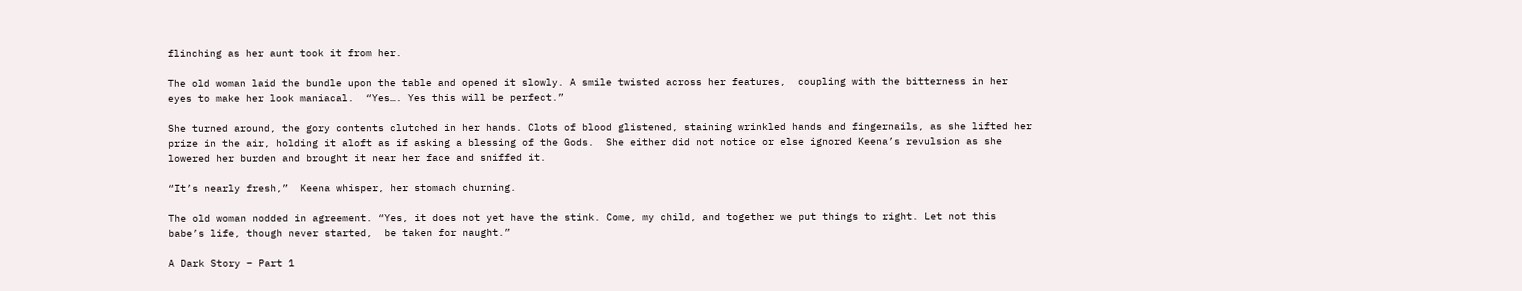flinching as her aunt took it from her.

The old woman laid the bundle upon the table and opened it slowly. A smile twisted across her features,  coupling with the bitterness in her eyes to make her look maniacal.  “Yes…. Yes this will be perfect.”

She turned around, the gory contents clutched in her hands. Clots of blood glistened, staining wrinkled hands and fingernails, as she lifted her prize in the air, holding it aloft as if asking a blessing of the Gods.  She either did not notice or else ignored Keena’s revulsion as she lowered her burden and brought it near her face and sniffed it.

“It’s nearly fresh,”  Keena whisper, her stomach churning.

The old woman nodded in agreement. “Yes, it does not yet have the stink. Come, my child, and together we put things to right. Let not this babe’s life, though never started,  be taken for naught.”

A Dark Story – Part 1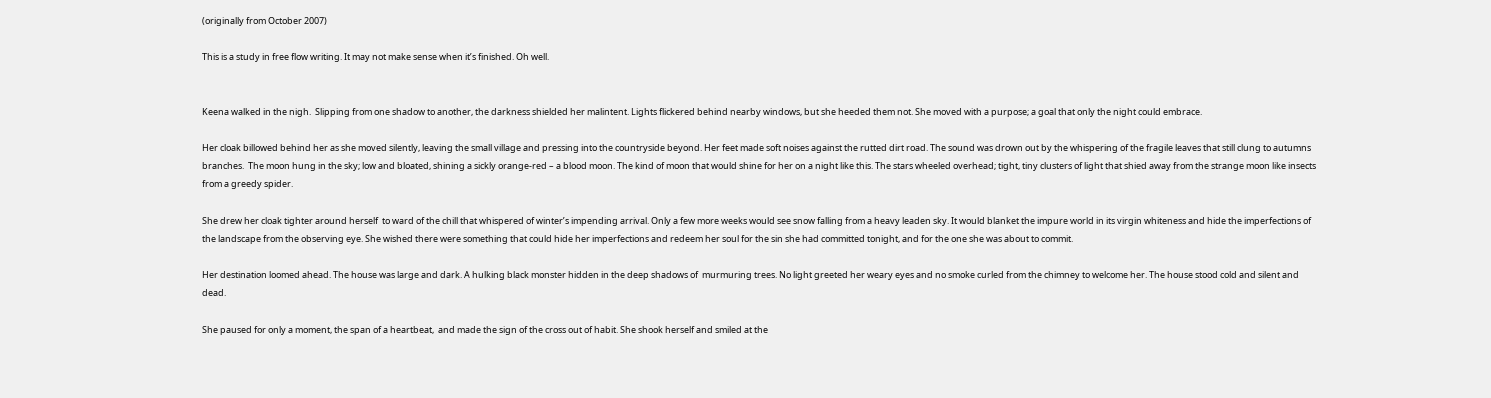(originally from October 2007)

This is a study in free flow writing. It may not make sense when it’s finished. Oh well.


Keena walked in the nigh.  Slipping from one shadow to another, the darkness shielded her malintent. Lights flickered behind nearby windows, but she heeded them not. She moved with a purpose; a goal that only the night could embrace.

Her cloak billowed behind her as she moved silently, leaving the small village and pressing into the countryside beyond. Her feet made soft noises against the rutted dirt road. The sound was drown out by the whispering of the fragile leaves that still clung to autumns branches.  The moon hung in the sky; low and bloated, shining a sickly orange-red – a blood moon. The kind of moon that would shine for her on a night like this. The stars wheeled overhead; tight, tiny clusters of light that shied away from the strange moon like insects from a greedy spider.

She drew her cloak tighter around herself  to ward of the chill that whispered of winter’s impending arrival. Only a few more weeks would see snow falling from a heavy leaden sky. It would blanket the impure world in its virgin whiteness and hide the imperfections of the landscape from the observing eye. She wished there were something that could hide her imperfections and redeem her soul for the sin she had committed tonight, and for the one she was about to commit.

Her destination loomed ahead. The house was large and dark. A hulking black monster hidden in the deep shadows of  murmuring trees. No light greeted her weary eyes and no smoke curled from the chimney to welcome her. The house stood cold and silent and dead.

She paused for only a moment, the span of a heartbeat,  and made the sign of the cross out of habit. She shook herself and smiled at the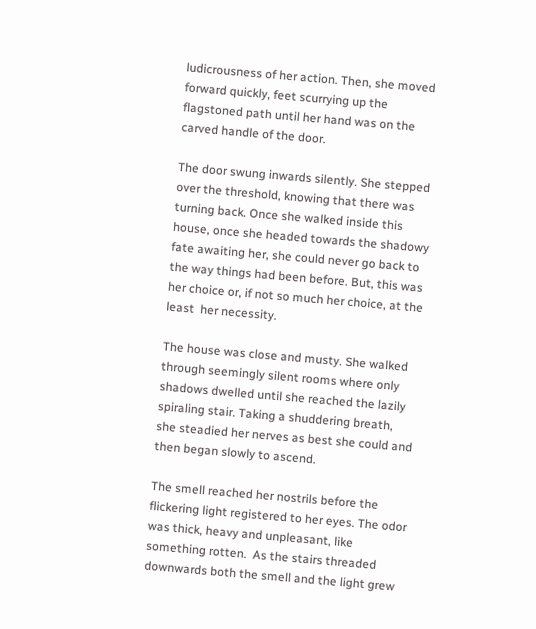ludicrousness of her action. Then, she moved forward quickly, feet scurrying up the flagstoned path until her hand was on the carved handle of the door.

The door swung inwards silently. She stepped over the threshold, knowing that there was turning back. Once she walked inside this house, once she headed towards the shadowy fate awaiting her, she could never go back to the way things had been before. But, this was her choice or, if not so much her choice, at the least  her necessity.

The house was close and musty. She walked through seemingly silent rooms where only shadows dwelled until she reached the lazily spiraling stair. Taking a shuddering breath, she steadied her nerves as best she could and then began slowly to ascend.

The smell reached her nostrils before the flickering light registered to her eyes. The odor was thick, heavy and unpleasant, like something rotten.  As the stairs threaded downwards both the smell and the light grew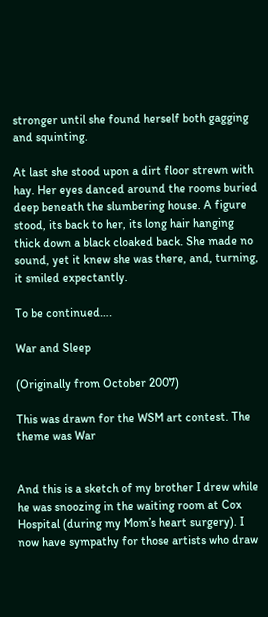stronger until she found herself both gagging and squinting.

At last she stood upon a dirt floor strewn with hay. Her eyes danced around the rooms buried deep beneath the slumbering house. A figure stood, its back to her, its long hair hanging thick down a black cloaked back. She made no sound, yet it knew she was there, and, turning, it smiled expectantly.

To be continued….

War and Sleep

(Originally from October 2007)

This was drawn for the WSM art contest. The theme was War


And this is a sketch of my brother I drew while he was snoozing in the waiting room at Cox Hospital (during my Mom’s heart surgery). I now have sympathy for those artists who draw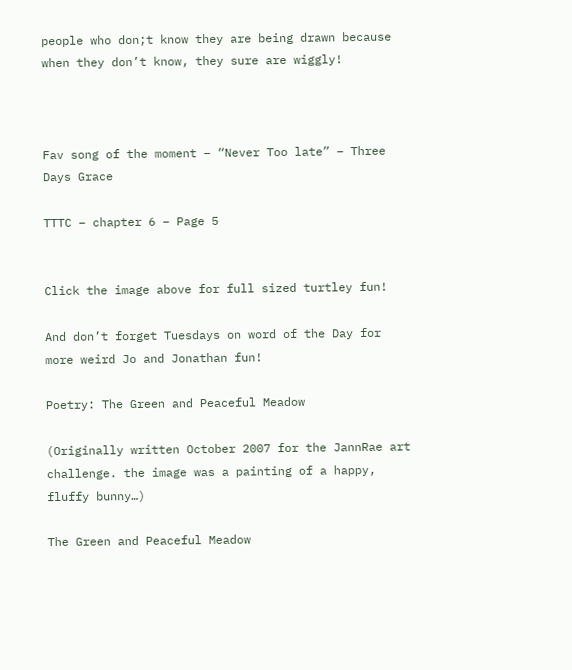people who don;t know they are being drawn because when they don’t know, they sure are wiggly!



Fav song of the moment – “Never Too late” – Three Days Grace

TTTC – chapter 6 – Page 5


Click the image above for full sized turtley fun!

And don’t forget Tuesdays on word of the Day for more weird Jo and Jonathan fun!

Poetry: The Green and Peaceful Meadow

(Originally written October 2007 for the JannRae art challenge. the image was a painting of a happy, fluffy bunny…)

The Green and Peaceful Meadow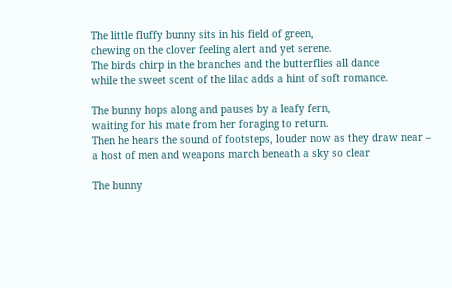The little fluffy bunny sits in his field of green,
chewing on the clover feeling alert and yet serene.
The birds chirp in the branches and the butterflies all dance
while the sweet scent of the lilac adds a hint of soft romance.

The bunny hops along and pauses by a leafy fern,
waiting for his mate from her foraging to return.
Then he hears the sound of footsteps, louder now as they draw near –
a host of men and weapons march beneath a sky so clear

The bunny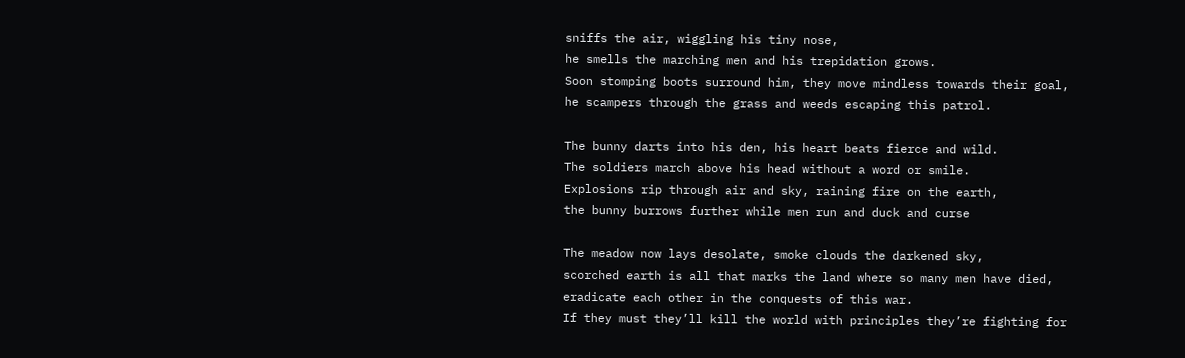sniffs the air, wiggling his tiny nose,
he smells the marching men and his trepidation grows.
Soon stomping boots surround him, they move mindless towards their goal,
he scampers through the grass and weeds escaping this patrol.

The bunny darts into his den, his heart beats fierce and wild.
The soldiers march above his head without a word or smile.
Explosions rip through air and sky, raining fire on the earth,
the bunny burrows further while men run and duck and curse

The meadow now lays desolate, smoke clouds the darkened sky,
scorched earth is all that marks the land where so many men have died,
eradicate each other in the conquests of this war.
If they must they’ll kill the world with principles they’re fighting for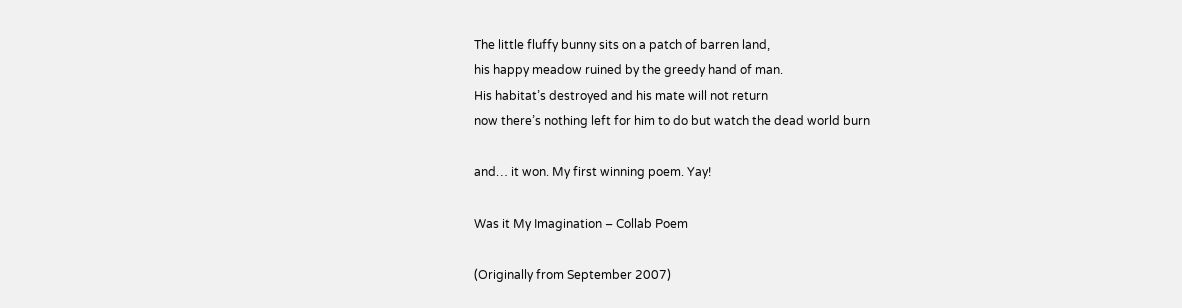The little fluffy bunny sits on a patch of barren land,
his happy meadow ruined by the greedy hand of man.
His habitat’s destroyed and his mate will not return
now there’s nothing left for him to do but watch the dead world burn

and… it won. My first winning poem. Yay!

Was it My Imagination – Collab Poem

(Originally from September 2007)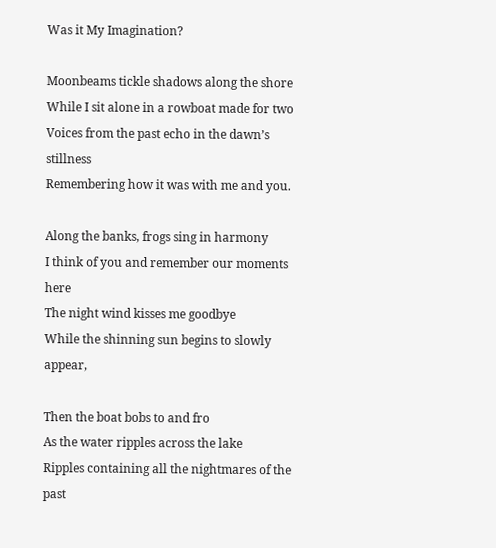Was it My Imagination?

Moonbeams tickle shadows along the shore
While I sit alone in a rowboat made for two
Voices from the past echo in the dawn’s stillness
Remembering how it was with me and you.

Along the banks, frogs sing in harmony
I think of you and remember our moments here
The night wind kisses me goodbye
While the shinning sun begins to slowly appear,

Then the boat bobs to and fro
As the water ripples across the lake
Ripples containing all the nightmares of the past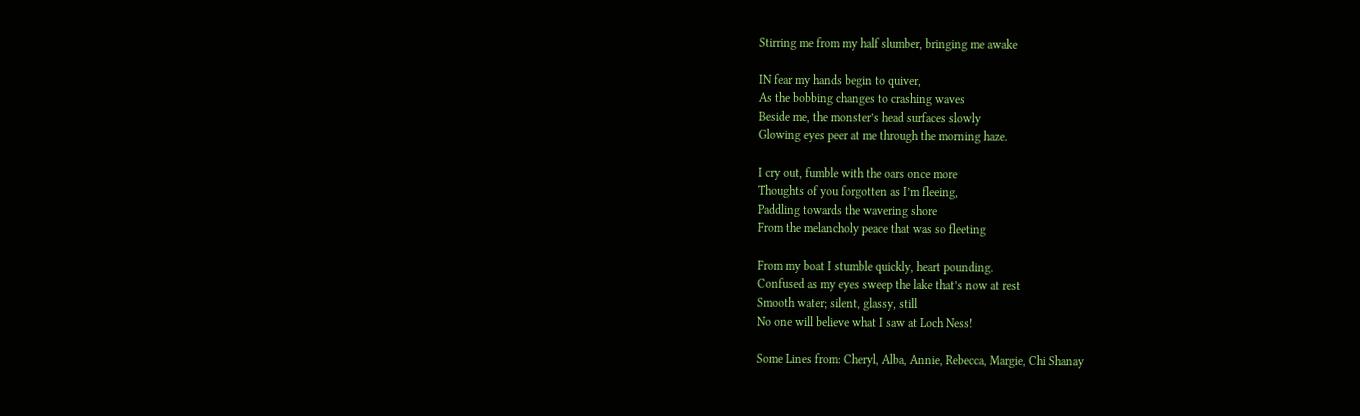Stirring me from my half slumber, bringing me awake

IN fear my hands begin to quiver,
As the bobbing changes to crashing waves
Beside me, the monster’s head surfaces slowly
Glowing eyes peer at me through the morning haze.

I cry out, fumble with the oars once more
Thoughts of you forgotten as I’m fleeing,
Paddling towards the wavering shore
From the melancholy peace that was so fleeting

From my boat I stumble quickly, heart pounding.
Confused as my eyes sweep the lake that’s now at rest
Smooth water; silent, glassy, still
No one will believe what I saw at Loch Ness!

Some Lines from: Cheryl, Alba, Annie, Rebecca, Margie, Chi Shanay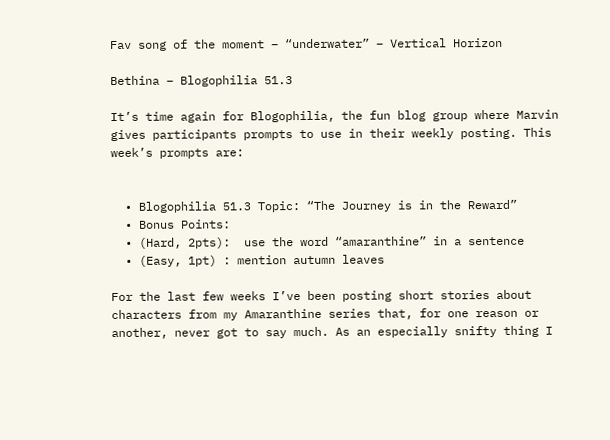Fav song of the moment – “underwater” – Vertical Horizon

Bethina – Blogophilia 51.3

It’s time again for Blogophilia, the fun blog group where Marvin gives participants prompts to use in their weekly posting. This week’s prompts are:


  • Blogophilia 51.3 Topic: “The Journey is in the Reward”
  • Bonus Points:
  • (Hard, 2pts):  use the word “amaranthine” in a sentence
  • (Easy, 1pt) : mention autumn leaves

For the last few weeks I’ve been posting short stories about characters from my Amaranthine series that, for one reason or another, never got to say much. As an especially snifty thing I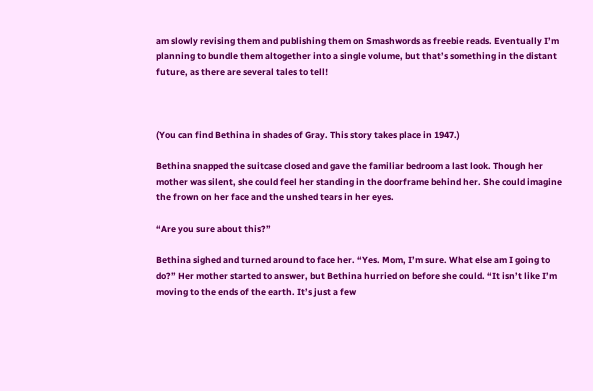am slowly revising them and publishing them on Smashwords as freebie reads. Eventually I’m planning to bundle them altogether into a single volume, but that’s something in the distant future, as there are several tales to tell!



(You can find Bethina in shades of Gray. This story takes place in 1947.)

Bethina snapped the suitcase closed and gave the familiar bedroom a last look. Though her mother was silent, she could feel her standing in the doorframe behind her. She could imagine the frown on her face and the unshed tears in her eyes.

“Are you sure about this?”

Bethina sighed and turned around to face her. “Yes. Mom, I’m sure. What else am I going to do?” Her mother started to answer, but Bethina hurried on before she could. “It isn’t like I’m moving to the ends of the earth. It’s just a few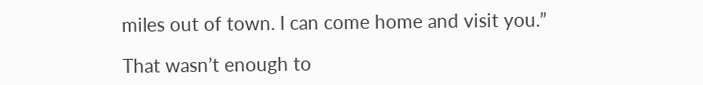miles out of town. I can come home and visit you.”

That wasn’t enough to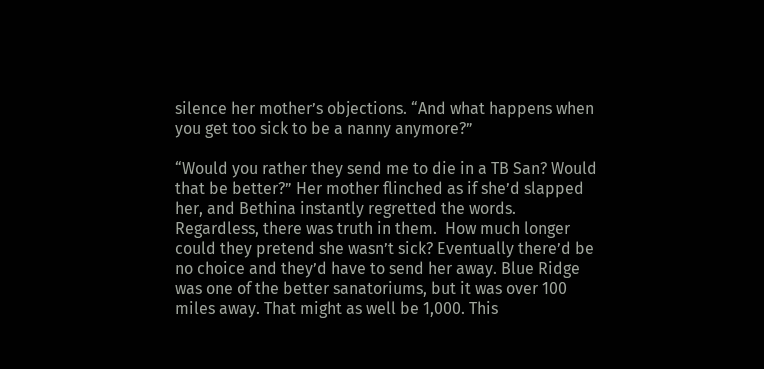silence her mother’s objections. “And what happens when you get too sick to be a nanny anymore?”

“Would you rather they send me to die in a TB San? Would that be better?” Her mother flinched as if she’d slapped her, and Bethina instantly regretted the words. Regardless, there was truth in them.  How much longer could they pretend she wasn’t sick? Eventually there’d be no choice and they’d have to send her away. Blue Ridge was one of the better sanatoriums, but it was over 100 miles away. That might as well be 1,000. This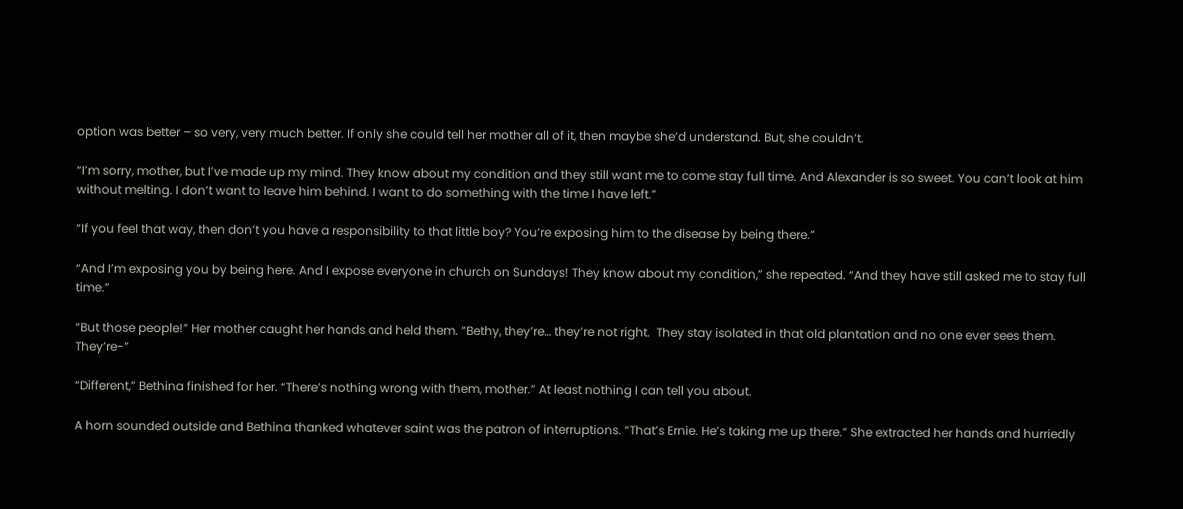option was better – so very, very much better. If only she could tell her mother all of it, then maybe she’d understand. But, she couldn’t.

“I’m sorry, mother, but I’ve made up my mind. They know about my condition and they still want me to come stay full time. And Alexander is so sweet. You can’t look at him without melting. I don’t want to leave him behind. I want to do something with the time I have left.”

“If you feel that way, then don’t you have a responsibility to that little boy? You’re exposing him to the disease by being there.”

“And I’m exposing you by being here. And I expose everyone in church on Sundays! They know about my condition,” she repeated. “And they have still asked me to stay full time.”

“But those people!” Her mother caught her hands and held them. “Bethy, they’re… they’re not right.  They stay isolated in that old plantation and no one ever sees them.  They’re-”

“Different,” Bethina finished for her. “There’s nothing wrong with them, mother.” At least nothing I can tell you about.

A horn sounded outside and Bethina thanked whatever saint was the patron of interruptions. “That’s Ernie. He’s taking me up there.” She extracted her hands and hurriedly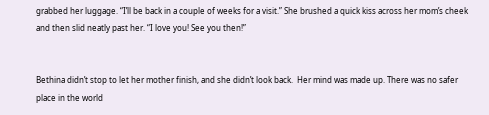grabbed her luggage. “I’ll be back in a couple of weeks for a visit.” She brushed a quick kiss across her mom’s cheek and then slid neatly past her. “I love you! See you then!”


Bethina didn’t stop to let her mother finish, and she didn’t look back.  Her mind was made up. There was no safer place in the world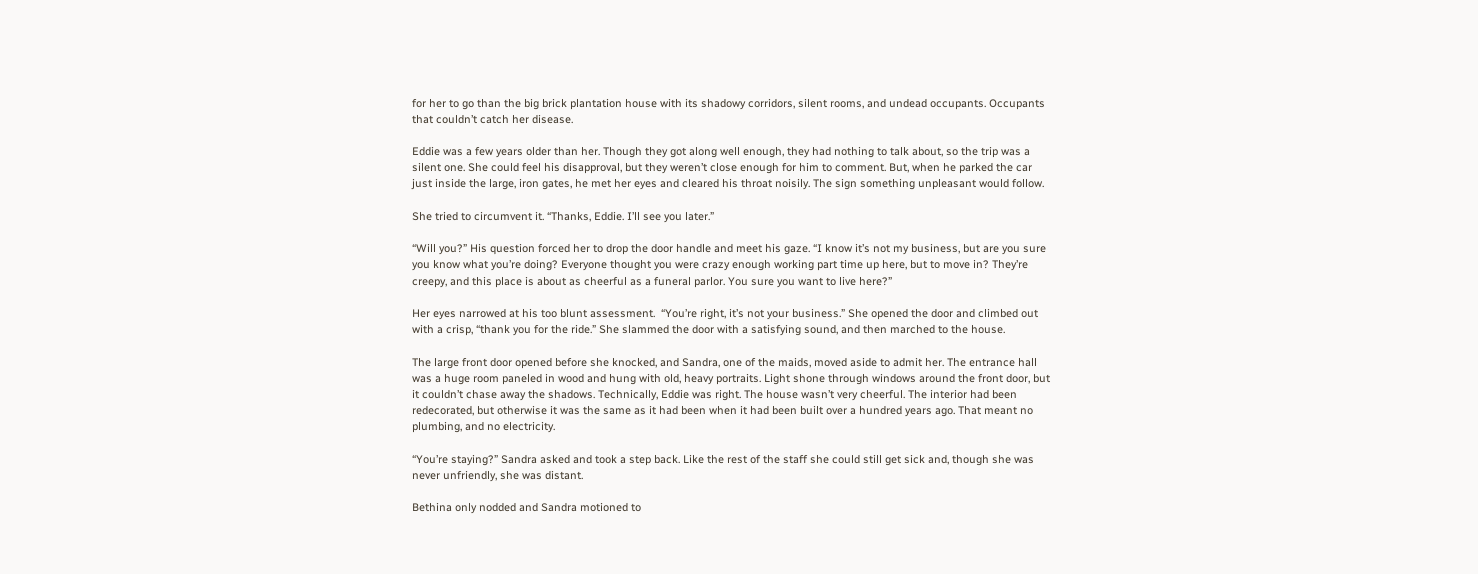for her to go than the big brick plantation house with its shadowy corridors, silent rooms, and undead occupants. Occupants that couldn’t catch her disease.

Eddie was a few years older than her. Though they got along well enough, they had nothing to talk about, so the trip was a silent one. She could feel his disapproval, but they weren’t close enough for him to comment. But, when he parked the car just inside the large, iron gates, he met her eyes and cleared his throat noisily. The sign something unpleasant would follow.

She tried to circumvent it. “Thanks, Eddie. I’ll see you later.”

“Will you?” His question forced her to drop the door handle and meet his gaze. “I know it’s not my business, but are you sure you know what you’re doing? Everyone thought you were crazy enough working part time up here, but to move in? They’re creepy, and this place is about as cheerful as a funeral parlor. You sure you want to live here?”

Her eyes narrowed at his too blunt assessment.  “You’re right, it’s not your business.” She opened the door and climbed out with a crisp, “thank you for the ride.” She slammed the door with a satisfying sound, and then marched to the house.

The large front door opened before she knocked, and Sandra, one of the maids, moved aside to admit her. The entrance hall was a huge room paneled in wood and hung with old, heavy portraits. Light shone through windows around the front door, but it couldn’t chase away the shadows. Technically, Eddie was right. The house wasn’t very cheerful. The interior had been redecorated, but otherwise it was the same as it had been when it had been built over a hundred years ago. That meant no plumbing, and no electricity.

“You’re staying?” Sandra asked and took a step back. Like the rest of the staff she could still get sick and, though she was never unfriendly, she was distant.

Bethina only nodded and Sandra motioned to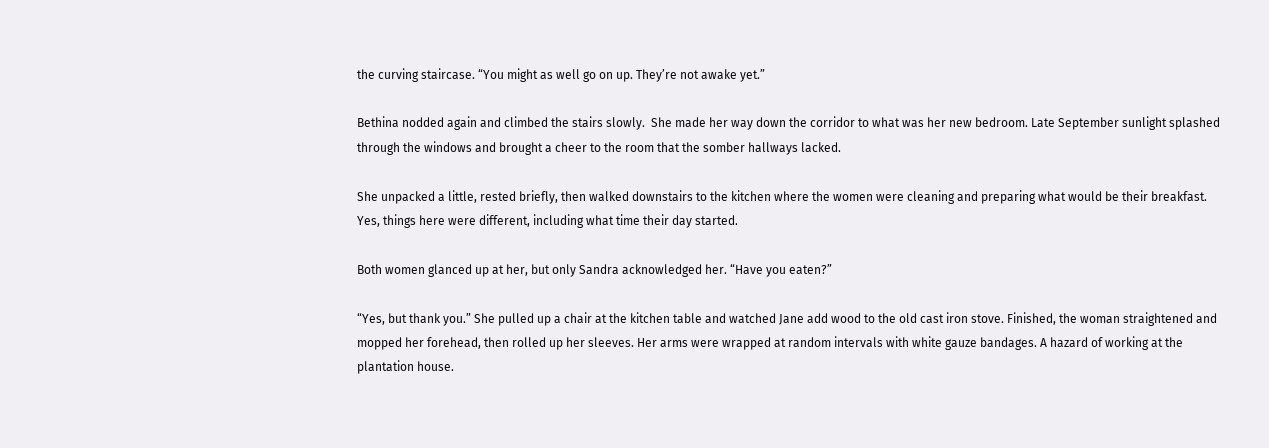the curving staircase. “You might as well go on up. They’re not awake yet.”

Bethina nodded again and climbed the stairs slowly.  She made her way down the corridor to what was her new bedroom. Late September sunlight splashed through the windows and brought a cheer to the room that the somber hallways lacked.

She unpacked a little, rested briefly, then walked downstairs to the kitchen where the women were cleaning and preparing what would be their breakfast.  Yes, things here were different, including what time their day started.

Both women glanced up at her, but only Sandra acknowledged her. “Have you eaten?”

“Yes, but thank you.” She pulled up a chair at the kitchen table and watched Jane add wood to the old cast iron stove. Finished, the woman straightened and mopped her forehead, then rolled up her sleeves. Her arms were wrapped at random intervals with white gauze bandages. A hazard of working at the plantation house.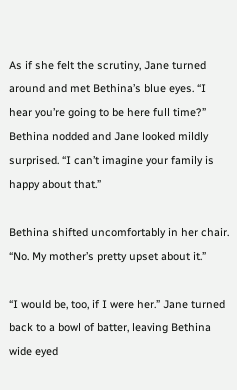As if she felt the scrutiny, Jane turned around and met Bethina’s blue eyes. “I hear you’re going to be here full time?” Bethina nodded and Jane looked mildly surprised. “I can’t imagine your family is happy about that.”

Bethina shifted uncomfortably in her chair. “No. My mother’s pretty upset about it.”

“I would be, too, if I were her.” Jane turned back to a bowl of batter, leaving Bethina wide eyed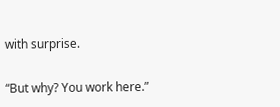with surprise.

“But why? You work here.”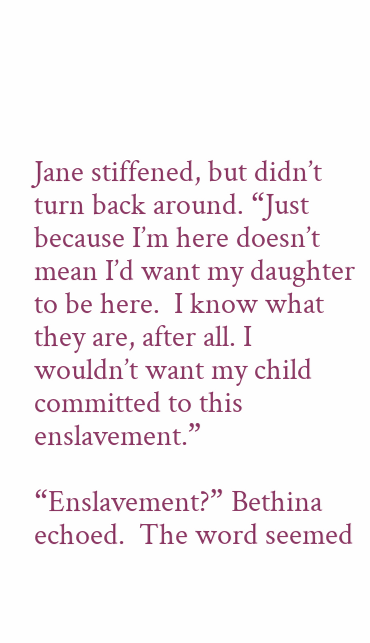Jane stiffened, but didn’t turn back around. “Just because I’m here doesn’t mean I’d want my daughter to be here.  I know what they are, after all. I wouldn’t want my child committed to this enslavement.”

“Enslavement?” Bethina echoed.  The word seemed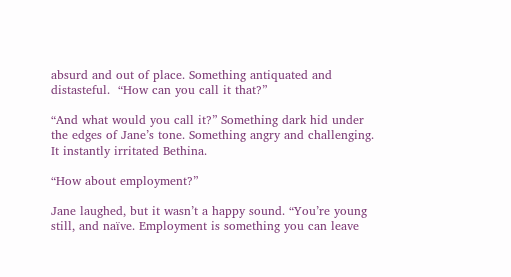absurd and out of place. Something antiquated and distasteful.  “How can you call it that?”

“And what would you call it?” Something dark hid under the edges of Jane’s tone. Something angry and challenging. It instantly irritated Bethina.

“How about employment?”

Jane laughed, but it wasn’t a happy sound. “You’re young still, and naïve. Employment is something you can leave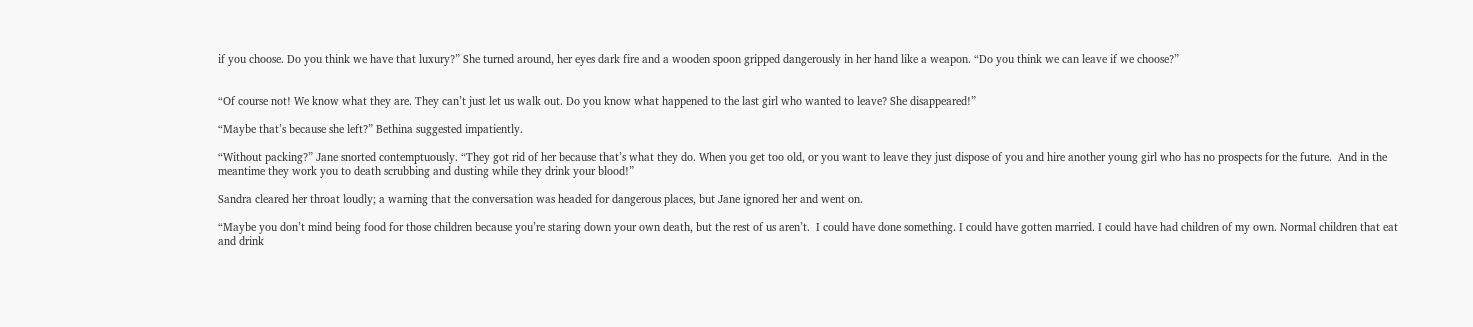if you choose. Do you think we have that luxury?” She turned around, her eyes dark fire and a wooden spoon gripped dangerously in her hand like a weapon. “Do you think we can leave if we choose?”


“Of course not! We know what they are. They can’t just let us walk out. Do you know what happened to the last girl who wanted to leave? She disappeared!”

“Maybe that’s because she left?” Bethina suggested impatiently.

“Without packing?” Jane snorted contemptuously. “They got rid of her because that’s what they do. When you get too old, or you want to leave they just dispose of you and hire another young girl who has no prospects for the future.  And in the meantime they work you to death scrubbing and dusting while they drink your blood!”

Sandra cleared her throat loudly; a warning that the conversation was headed for dangerous places, but Jane ignored her and went on.

“Maybe you don’t mind being food for those children because you’re staring down your own death, but the rest of us aren’t.  I could have done something. I could have gotten married. I could have had children of my own. Normal children that eat and drink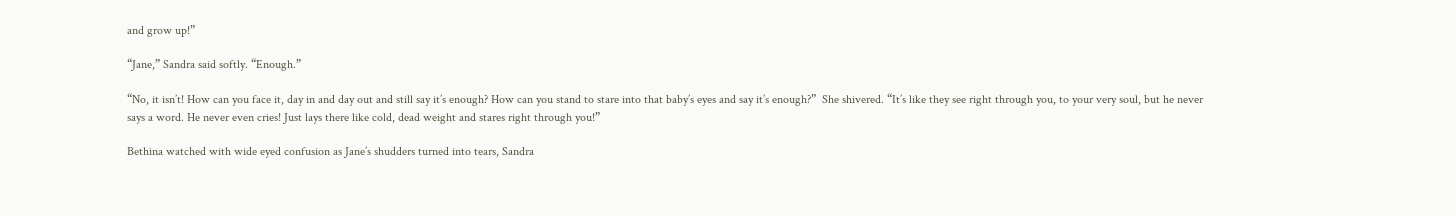and grow up!”

“Jane,” Sandra said softly. “Enough.”

“No, it isn’t! How can you face it, day in and day out and still say it’s enough? How can you stand to stare into that baby’s eyes and say it’s enough?”  She shivered. “It’s like they see right through you, to your very soul, but he never says a word. He never even cries! Just lays there like cold, dead weight and stares right through you!”

Bethina watched with wide eyed confusion as Jane’s shudders turned into tears, Sandra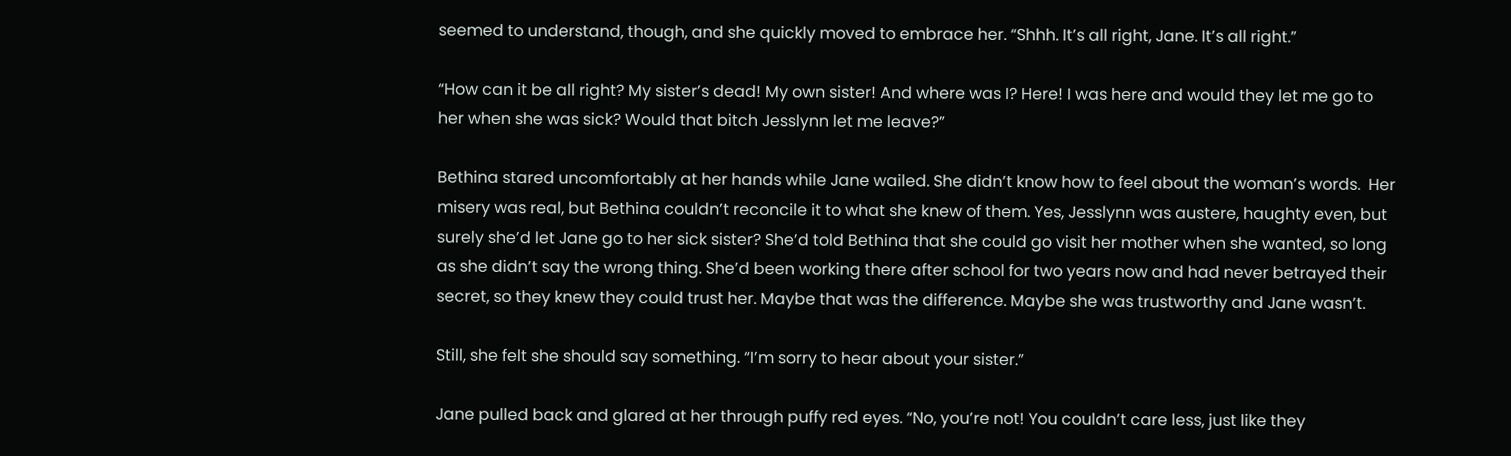seemed to understand, though, and she quickly moved to embrace her. “Shhh. It’s all right, Jane. It’s all right.”

“How can it be all right? My sister’s dead! My own sister! And where was I? Here! I was here and would they let me go to her when she was sick? Would that bitch Jesslynn let me leave?”

Bethina stared uncomfortably at her hands while Jane wailed. She didn’t know how to feel about the woman’s words.  Her misery was real, but Bethina couldn’t reconcile it to what she knew of them. Yes, Jesslynn was austere, haughty even, but surely she’d let Jane go to her sick sister? She’d told Bethina that she could go visit her mother when she wanted, so long as she didn’t say the wrong thing. She’d been working there after school for two years now and had never betrayed their secret, so they knew they could trust her. Maybe that was the difference. Maybe she was trustworthy and Jane wasn’t.

Still, she felt she should say something. “I’m sorry to hear about your sister.”

Jane pulled back and glared at her through puffy red eyes. “No, you’re not! You couldn’t care less, just like they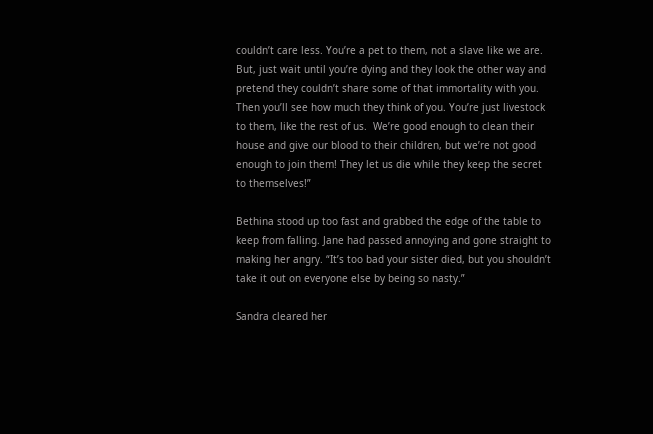couldn’t care less. You’re a pet to them, not a slave like we are. But, just wait until you’re dying and they look the other way and pretend they couldn’t share some of that immortality with you. Then you’ll see how much they think of you. You’re just livestock to them, like the rest of us.  We’re good enough to clean their house and give our blood to their children, but we’re not good enough to join them! They let us die while they keep the secret to themselves!”

Bethina stood up too fast and grabbed the edge of the table to keep from falling. Jane had passed annoying and gone straight to making her angry. “It’s too bad your sister died, but you shouldn’t take it out on everyone else by being so nasty.”

Sandra cleared her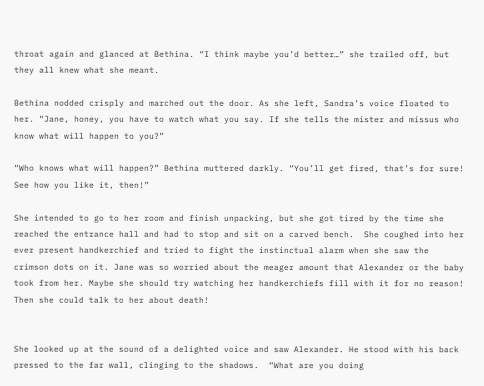throat again and glanced at Bethina. “I think maybe you’d better…” she trailed off, but they all knew what she meant.

Bethina nodded crisply and marched out the door. As she left, Sandra’s voice floated to her. “Jane, honey, you have to watch what you say. If she tells the mister and missus who know what will happen to you?”

“Who knows what will happen?” Bethina muttered darkly. “You’ll get fired, that’s for sure! See how you like it, then!”

She intended to go to her room and finish unpacking, but she got tired by the time she reached the entrance hall and had to stop and sit on a carved bench.  She coughed into her ever present handkerchief and tried to fight the instinctual alarm when she saw the crimson dots on it. Jane was so worried about the meager amount that Alexander or the baby took from her. Maybe she should try watching her handkerchiefs fill with it for no reason! Then she could talk to her about death!


She looked up at the sound of a delighted voice and saw Alexander. He stood with his back pressed to the far wall, clinging to the shadows.  “What are you doing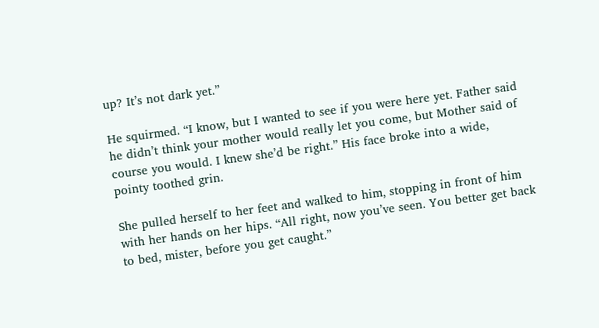up? It’s not dark yet.”

He squirmed. “I know, but I wanted to see if you were here yet. Father said he didn’t think your mother would really let you come, but Mother said of course you would. I knew she’d be right.” His face broke into a wide, pointy toothed grin.

She pulled herself to her feet and walked to him, stopping in front of him with her hands on her hips. “All right, now you’ve seen. You better get back to bed, mister, before you get caught.”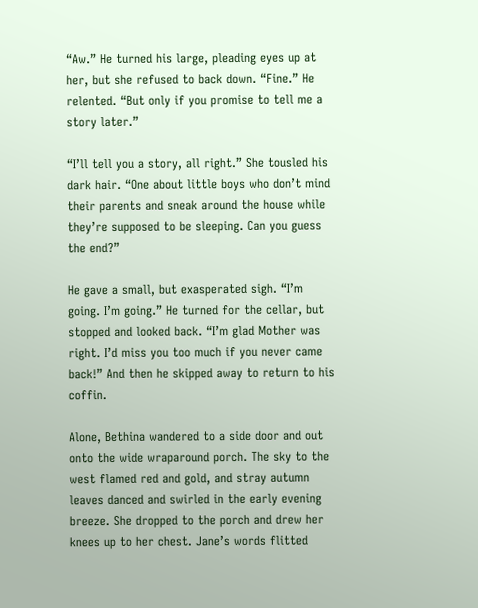“Aw.” He turned his large, pleading eyes up at her, but she refused to back down. “Fine.” He relented. “But only if you promise to tell me a story later.”

“I’ll tell you a story, all right.” She tousled his dark hair. “One about little boys who don’t mind their parents and sneak around the house while they’re supposed to be sleeping. Can you guess the end?”

He gave a small, but exasperated sigh. “I’m going. I’m going.” He turned for the cellar, but stopped and looked back. “I’m glad Mother was right. I’d miss you too much if you never came back!” And then he skipped away to return to his coffin.

Alone, Bethina wandered to a side door and out onto the wide wraparound porch. The sky to the west flamed red and gold, and stray autumn leaves danced and swirled in the early evening breeze. She dropped to the porch and drew her knees up to her chest. Jane’s words flitted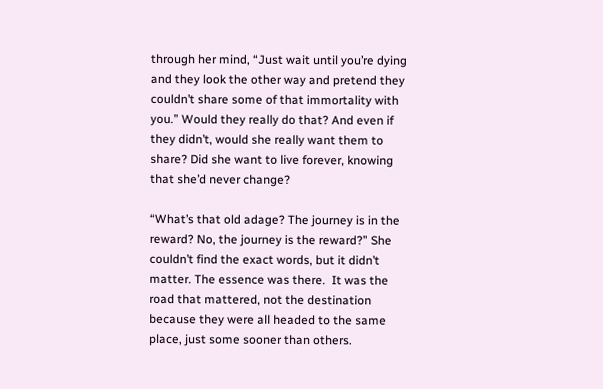through her mind, “Just wait until you’re dying and they look the other way and pretend they couldn’t share some of that immortality with you.” Would they really do that? And even if they didn’t, would she really want them to share? Did she want to live forever, knowing that she’d never change?

“What’s that old adage? The journey is in the reward? No, the journey is the reward?” She couldn’t find the exact words, but it didn’t matter. The essence was there.  It was the road that mattered, not the destination because they were all headed to the same place, just some sooner than others.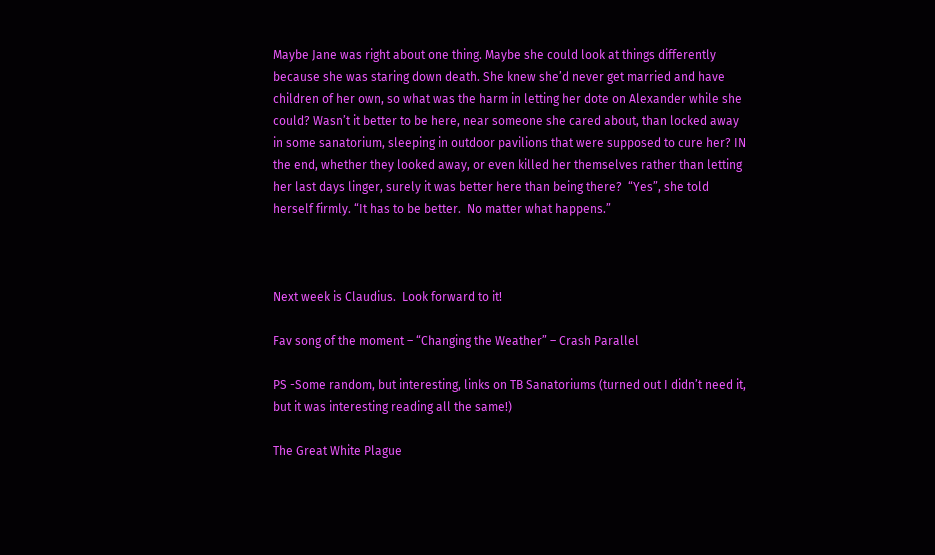Maybe Jane was right about one thing. Maybe she could look at things differently because she was staring down death. She knew she’d never get married and have children of her own, so what was the harm in letting her dote on Alexander while she could? Wasn’t it better to be here, near someone she cared about, than locked away in some sanatorium, sleeping in outdoor pavilions that were supposed to cure her? IN the end, whether they looked away, or even killed her themselves rather than letting her last days linger, surely it was better here than being there?  “Yes”, she told herself firmly. “It has to be better.  No matter what happens.”



Next week is Claudius.  Look forward to it!

Fav song of the moment – “Changing the Weather” – Crash Parallel

PS -Some random, but interesting, links on TB Sanatoriums (turned out I didn’t need it, but it was interesting reading all the same!)

The Great White Plague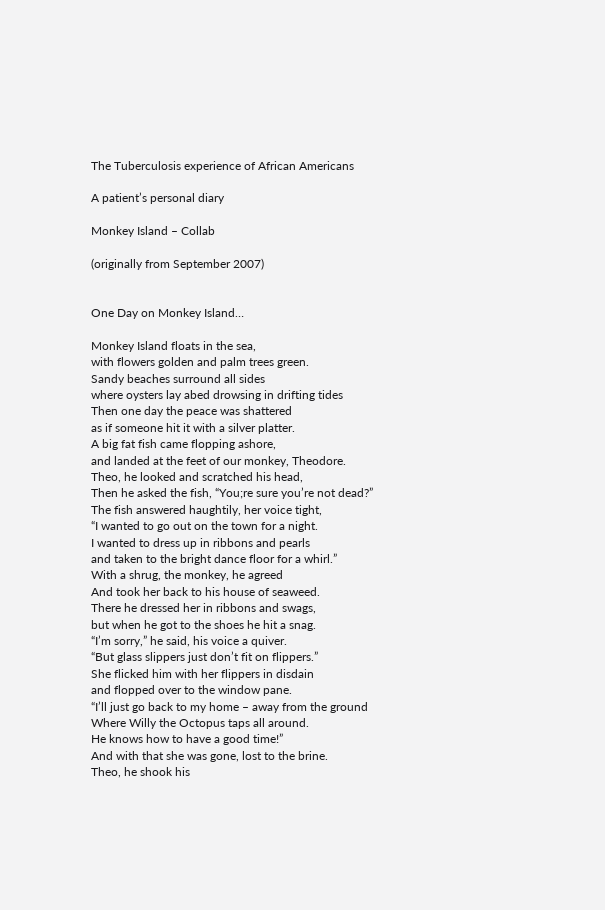The Tuberculosis experience of African Americans

A patient’s personal diary

Monkey Island – Collab

(originally from September 2007)


One Day on Monkey Island…

Monkey Island floats in the sea,
with flowers golden and palm trees green.
Sandy beaches surround all sides
where oysters lay abed drowsing in drifting tides
Then one day the peace was shattered
as if someone hit it with a silver platter.
A big fat fish came flopping ashore,
and landed at the feet of our monkey, Theodore.
Theo, he looked and scratched his head,
Then he asked the fish, “You;re sure you’re not dead?”
The fish answered haughtily, her voice tight,
“I wanted to go out on the town for a night.
I wanted to dress up in ribbons and pearls
and taken to the bright dance floor for a whirl.”
With a shrug, the monkey, he agreed
And took her back to his house of seaweed.
There he dressed her in ribbons and swags,
but when he got to the shoes he hit a snag.
“I’m sorry,” he said, his voice a quiver.
“But glass slippers just don’t fit on flippers.”
She flicked him with her flippers in disdain
and flopped over to the window pane.
“I’ll just go back to my home – away from the ground
Where Willy the Octopus taps all around.
He knows how to have a good time!”
And with that she was gone, lost to the brine.
Theo, he shook his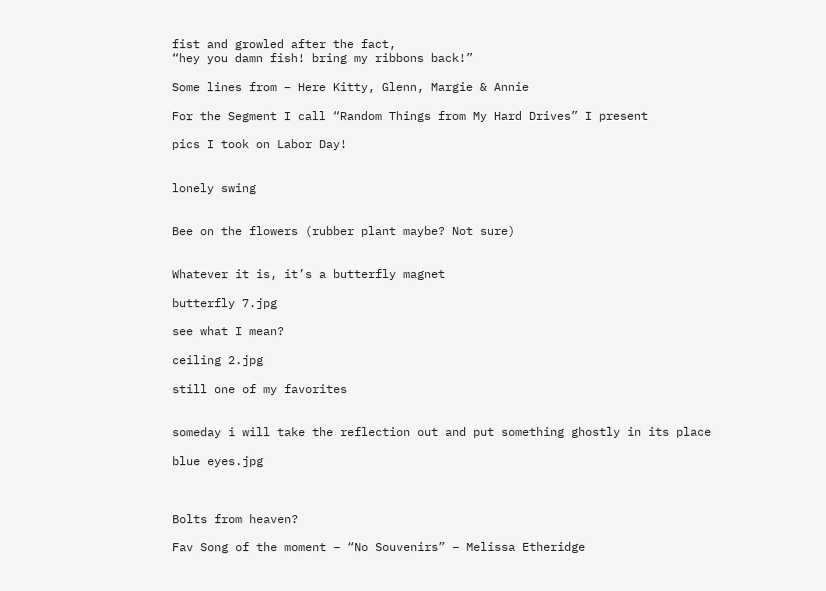fist and growled after the fact,
“hey you damn fish! bring my ribbons back!”

Some lines from – Here Kitty, Glenn, Margie & Annie

For the Segment I call “Random Things from My Hard Drives” I present

pics I took on Labor Day!


lonely swing


Bee on the flowers (rubber plant maybe? Not sure)


Whatever it is, it’s a butterfly magnet

butterfly 7.jpg

see what I mean?

ceiling 2.jpg

still one of my favorites


someday i will take the reflection out and put something ghostly in its place

blue eyes.jpg



Bolts from heaven?

Fav Song of the moment – “No Souvenirs” – Melissa Etheridge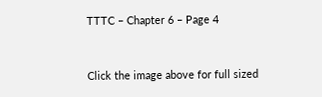TTTC – Chapter 6 – Page 4


Click the image above for full sized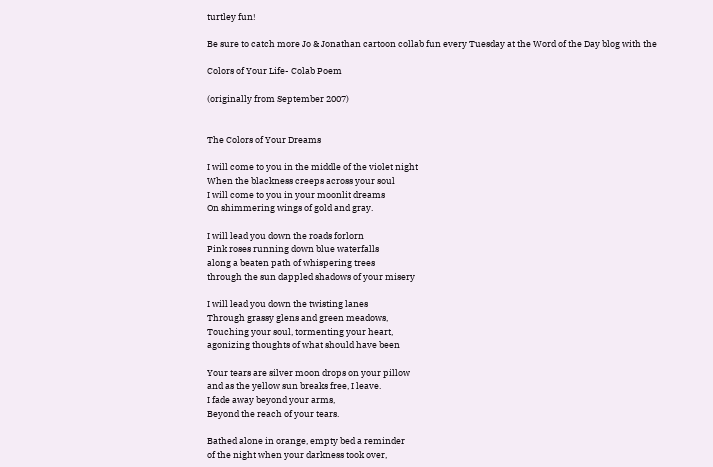turtley fun!

Be sure to catch more Jo & Jonathan cartoon collab fun every Tuesday at the Word of the Day blog with the

Colors of Your Life- Colab Poem

(originally from September 2007)


The Colors of Your Dreams

I will come to you in the middle of the violet night
When the blackness creeps across your soul
I will come to you in your moonlit dreams
On shimmering wings of gold and gray.

I will lead you down the roads forlorn
Pink roses running down blue waterfalls
along a beaten path of whispering trees
through the sun dappled shadows of your misery

I will lead you down the twisting lanes
Through grassy glens and green meadows,
Touching your soul, tormenting your heart,
agonizing thoughts of what should have been

Your tears are silver moon drops on your pillow
and as the yellow sun breaks free, I leave.
I fade away beyond your arms,
Beyond the reach of your tears.

Bathed alone in orange, empty bed a reminder
of the night when your darkness took over,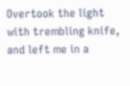Overtook the light with trembling knife,
and left me in a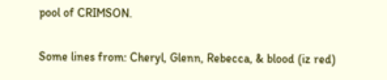pool of CRIMSON.

Some lines from: Cheryl, Glenn, Rebecca, & blood (iz red)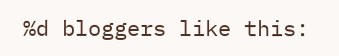%d bloggers like this: